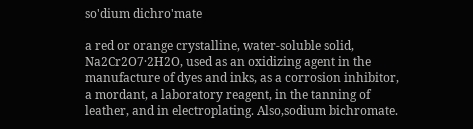so'dium dichro'mate

a red or orange crystalline, water-soluble solid, Na2Cr2O7·2H2O, used as an oxidizing agent in the manufacture of dyes and inks, as a corrosion inhibitor, a mordant, a laboratory reagent, in the tanning of leather, and in electroplating. Also,sodium bichromate.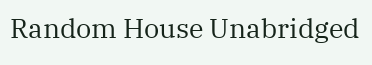Random House Unabridged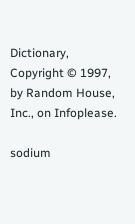Dictionary, Copyright © 1997, by Random House, Inc., on Infoplease.

sodium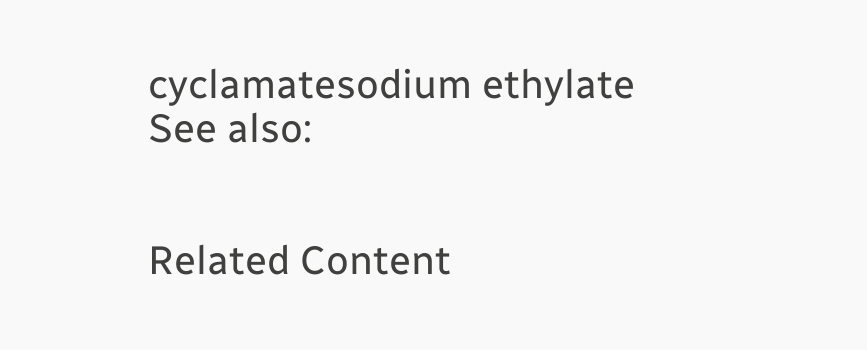cyclamatesodium ethylate
See also:


Related Content